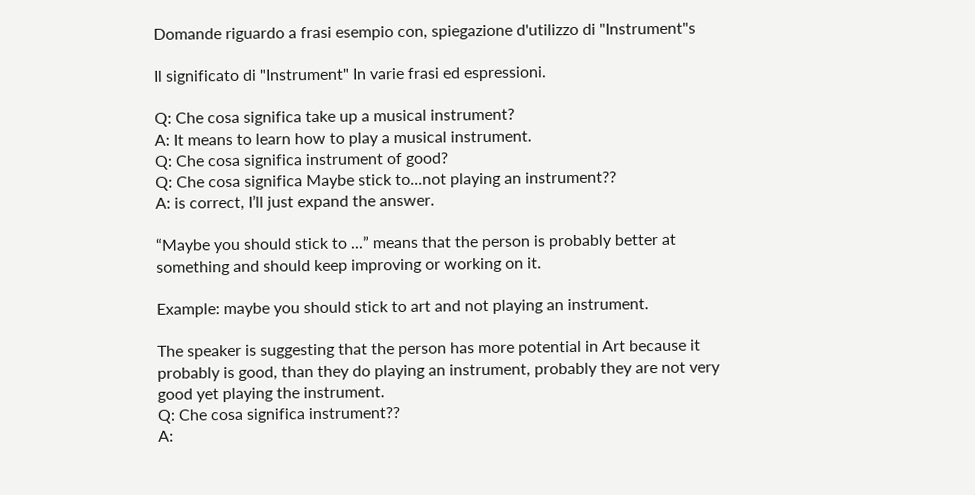Domande riguardo a frasi esempio con, spiegazione d'utilizzo di "Instrument"s

Il significato di "Instrument" In varie frasi ed espressioni.

Q: Che cosa significa take up a musical instrument?
A: It means to learn how to play a musical instrument.
Q: Che cosa significa instrument of good?
Q: Che cosa significa Maybe stick to...not playing an instrument??
A: is correct, I’ll just expand the answer.

“Maybe you should stick to ...” means that the person is probably better at something and should keep improving or working on it.

Example: maybe you should stick to art and not playing an instrument.

The speaker is suggesting that the person has more potential in Art because it probably is good, than they do playing an instrument, probably they are not very good yet playing the instrument.
Q: Che cosa significa instrument??
A: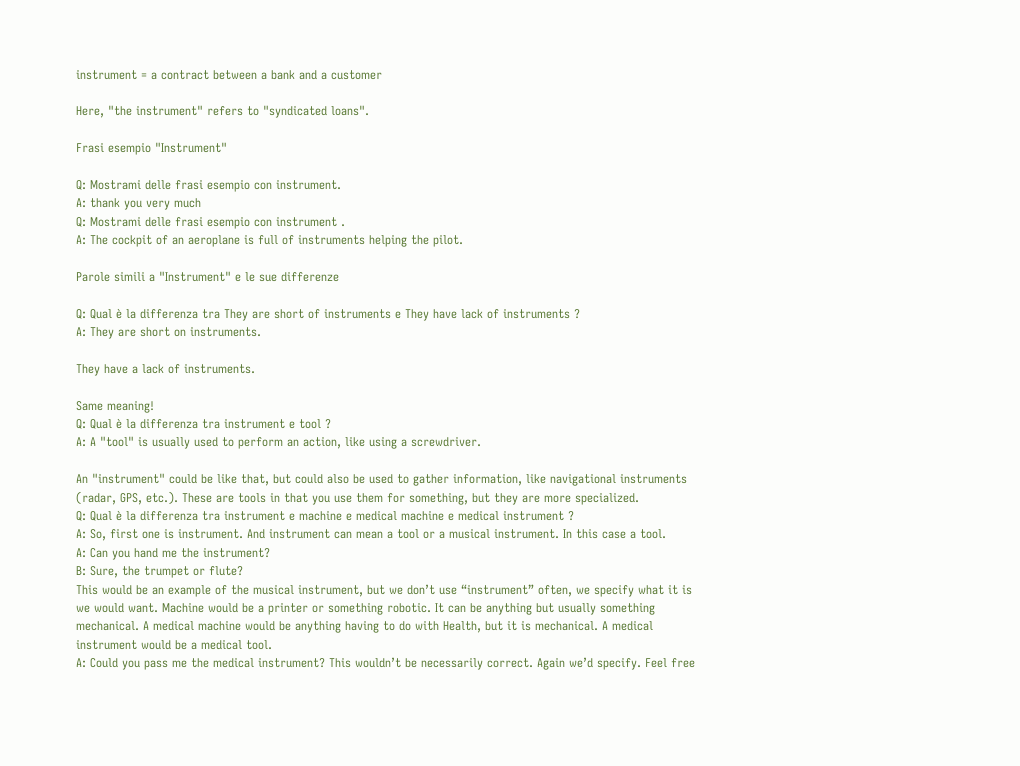instrument = a contract between a bank and a customer

Here, "the instrument" refers to "syndicated loans".

Frasi esempio "Instrument"

Q: Mostrami delle frasi esempio con instrument.
A: thank you very much
Q: Mostrami delle frasi esempio con instrument .
A: The cockpit of an aeroplane is full of instruments helping the pilot.

Parole simili a "Instrument" e le sue differenze

Q: Qual è la differenza tra They are short of instruments e They have lack of instruments ?
A: They are short on instruments.

They have a lack of instruments.

Same meaning!
Q: Qual è la differenza tra instrument e tool ?
A: A "tool" is usually used to perform an action, like using a screwdriver.

An "instrument" could be like that, but could also be used to gather information, like navigational instruments (radar, GPS, etc.). These are tools in that you use them for something, but they are more specialized.
Q: Qual è la differenza tra instrument e machine e medical machine e medical instrument ?
A: So, first one is instrument. And instrument can mean a tool or a musical instrument. In this case a tool.
A: Can you hand me the instrument?
B: Sure, the trumpet or flute?
This would be an example of the musical instrument, but we don’t use “instrument” often, we specify what it is we would want. Machine would be a printer or something robotic. It can be anything but usually something mechanical. A medical machine would be anything having to do with Health, but it is mechanical. A medical instrument would be a medical tool.
A: Could you pass me the medical instrument? This wouldn’t be necessarily correct. Again we’d specify. Feel free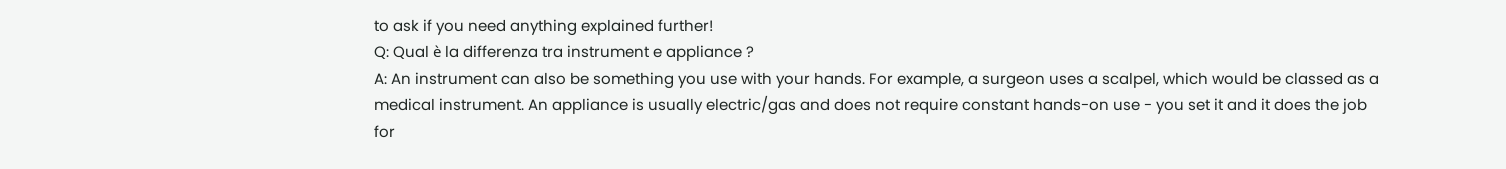to ask if you need anything explained further!
Q: Qual è la differenza tra instrument e appliance ?
A: An instrument can also be something you use with your hands. For example, a surgeon uses a scalpel, which would be classed as a medical instrument. An appliance is usually electric/gas and does not require constant hands-on use - you set it and it does the job for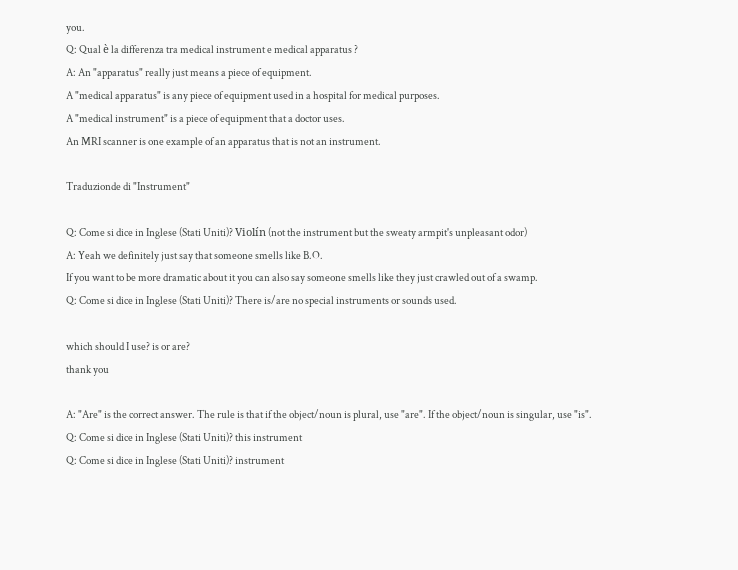you.
Q: Qual è la differenza tra medical instrument e medical apparatus ?
A: An "apparatus" really just means a piece of equipment.
A "medical apparatus" is any piece of equipment used in a hospital for medical purposes.
A "medical instrument" is a piece of equipment that a doctor uses.
An MRI scanner is one example of an apparatus that is not an instrument.

Traduzionde di "Instrument"

Q: Come si dice in Inglese (Stati Uniti)? Violín (not the instrument but the sweaty armpit's unpleasant odor)
A: Yeah we definitely just say that someone smells like B.O.
If you want to be more dramatic about it you can also say someone smells like they just crawled out of a swamp.
Q: Come si dice in Inglese (Stati Uniti)? There is/are no special instruments or sounds used.

which should I use? is or are?
thank you

A: "Are" is the correct answer. The rule is that if the object/noun is plural, use "are". If the object/noun is singular, use "is".
Q: Come si dice in Inglese (Stati Uniti)? this instrument
Q: Come si dice in Inglese (Stati Uniti)? instrument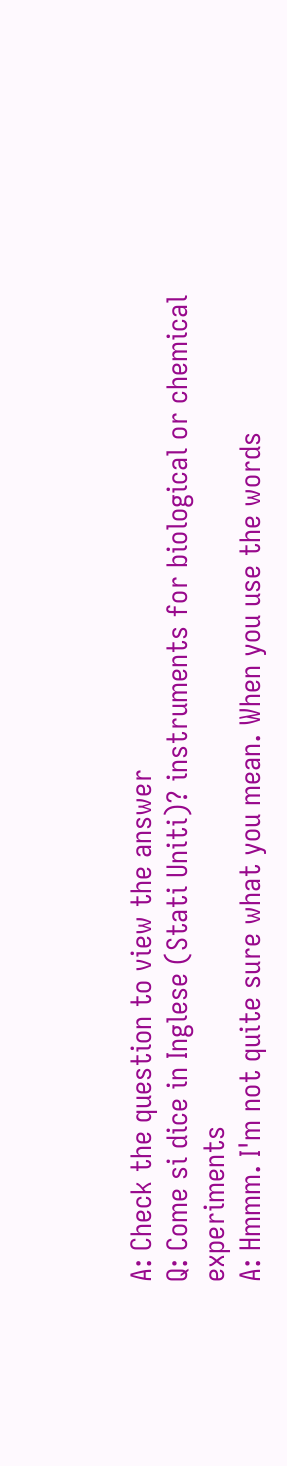A: Check the question to view the answer
Q: Come si dice in Inglese (Stati Uniti)? instruments for biological or chemical experiments
A: Hmmm. I'm not quite sure what you mean. When you use the words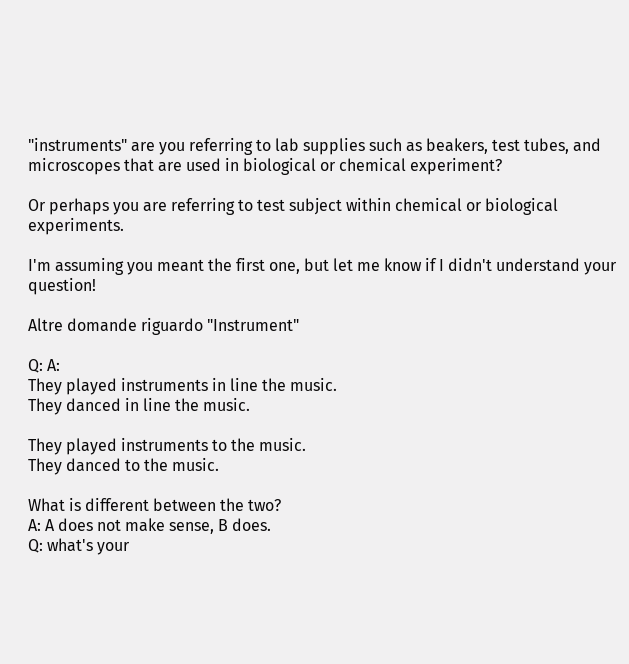"instruments" are you referring to lab supplies such as beakers, test tubes, and microscopes that are used in biological or chemical experiment?

Or perhaps you are referring to test subject within chemical or biological experiments.

I'm assuming you meant the first one, but let me know if I didn't understand your question!

Altre domande riguardo "Instrument"

Q: A:
They played instruments in line the music.
They danced in line the music.

They played instruments to the music.
They danced to the music.

What is different between the two?
A: A does not make sense, B does.
Q: what's your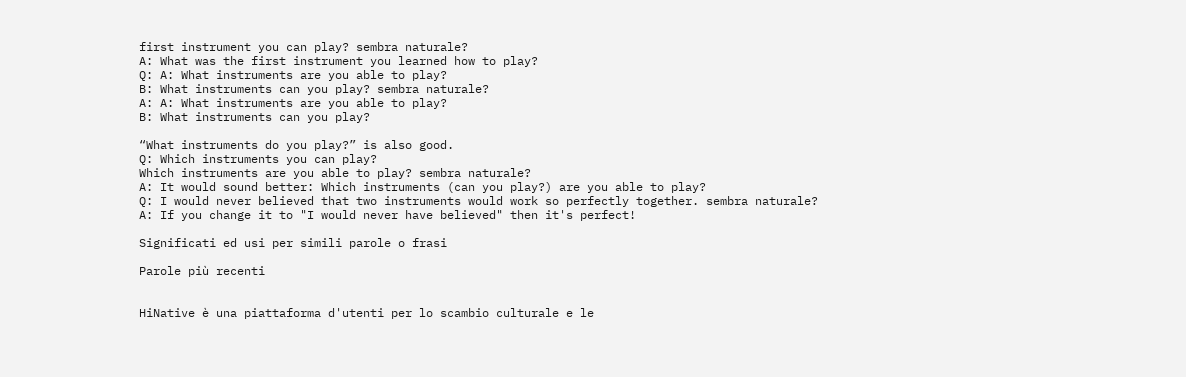first instrument you can play? sembra naturale?
A: What was the first instrument you learned how to play?
Q: A: What instruments are you able to play?
B: What instruments can you play? sembra naturale?
A: A: What instruments are you able to play?
B: What instruments can you play?

“What instruments do you play?” is also good.
Q: Which instruments you can play?
Which instruments are you able to play? sembra naturale?
A: It would sound better: Which instruments (can you play?) are you able to play?
Q: I would never believed that two instruments would work so perfectly together. sembra naturale?
A: If you change it to "I would never have believed" then it's perfect!

Significati ed usi per simili parole o frasi

Parole più recenti


HiNative è una piattaforma d'utenti per lo scambio culturale e le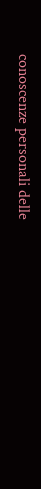conoscenze personali delle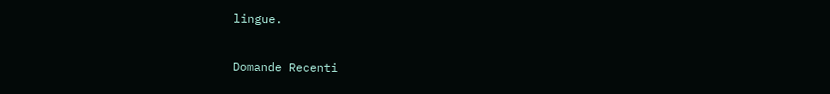lingue.

Domande Recenti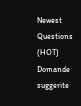Newest Questions (HOT)
Domande suggerite